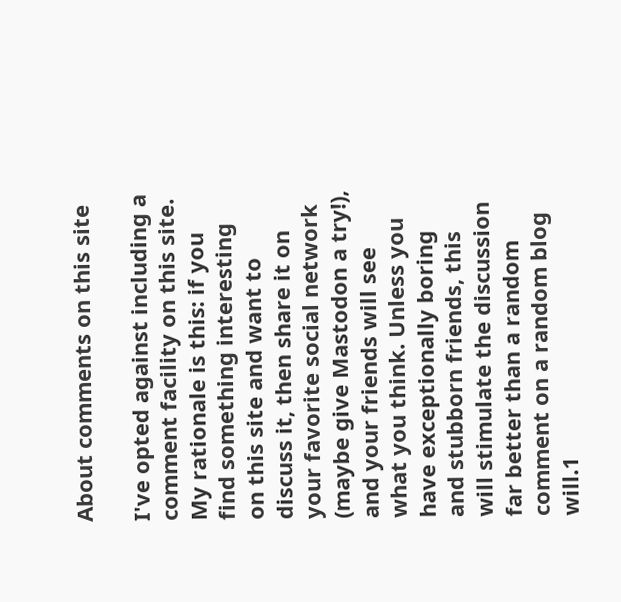About comments on this site

I've opted against including a comment facility on this site. My rationale is this: if you find something interesting on this site and want to discuss it, then share it on your favorite social network (maybe give Mastodon a try!), and your friends will see what you think. Unless you have exceptionally boring and stubborn friends, this will stimulate the discussion far better than a random comment on a random blog will.1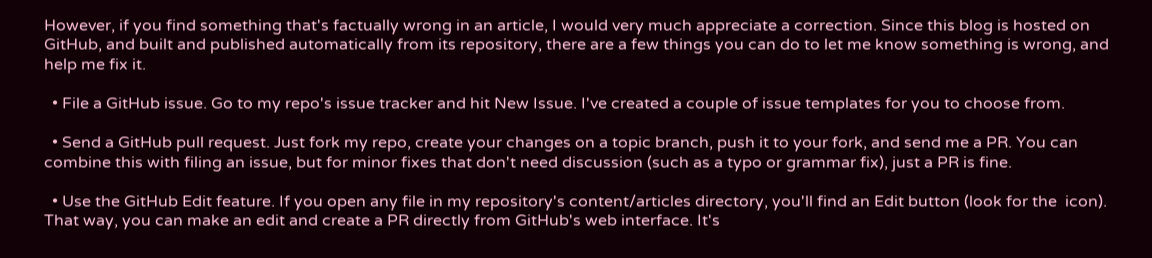However, if you find something that's factually wrong in an article, I would very much appreciate a correction. Since this blog is hosted on GitHub, and built and published automatically from its repository, there are a few things you can do to let me know something is wrong, and help me fix it.

  • File a GitHub issue. Go to my repo's issue tracker and hit New Issue. I've created a couple of issue templates for you to choose from.

  • Send a GitHub pull request. Just fork my repo, create your changes on a topic branch, push it to your fork, and send me a PR. You can combine this with filing an issue, but for minor fixes that don't need discussion (such as a typo or grammar fix), just a PR is fine.

  • Use the GitHub Edit feature. If you open any file in my repository's content/articles directory, you'll find an Edit button (look for the  icon). That way, you can make an edit and create a PR directly from GitHub's web interface. It's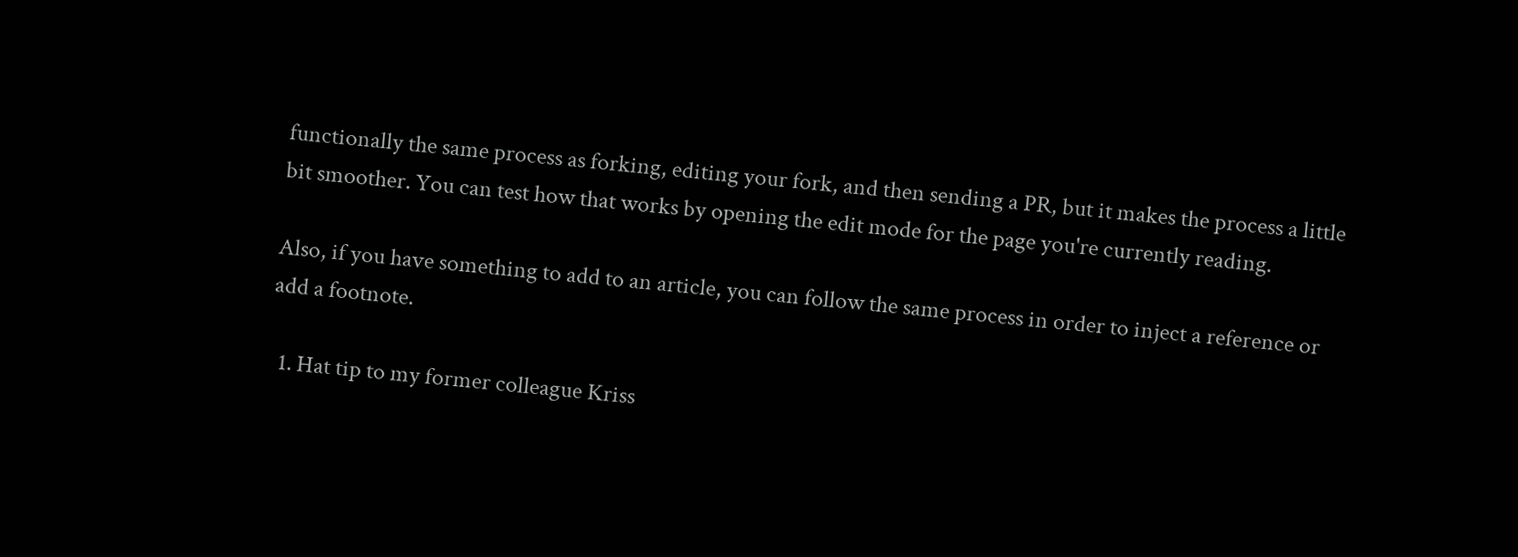functionally the same process as forking, editing your fork, and then sending a PR, but it makes the process a little bit smoother. You can test how that works by opening the edit mode for the page you're currently reading.

Also, if you have something to add to an article, you can follow the same process in order to inject a reference or add a footnote.

  1. Hat tip to my former colleague Kriss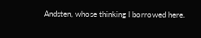Andsten, whose thinking I borrowed here.